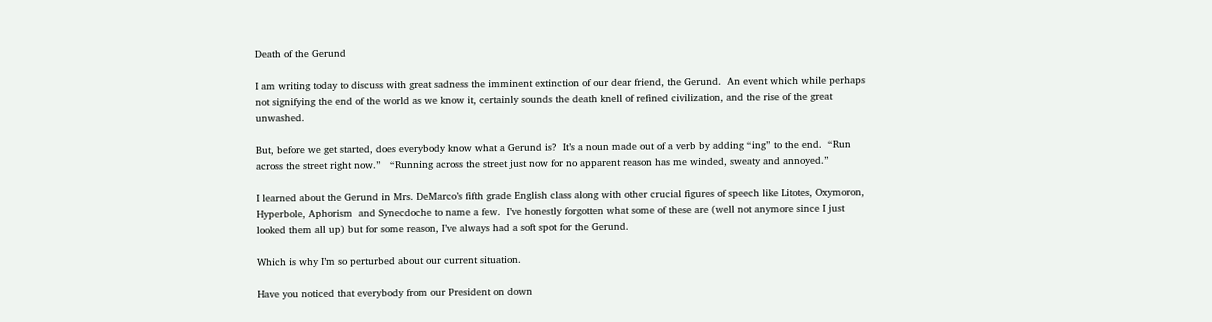Death of the Gerund

I am writing today to discuss with great sadness the imminent extinction of our dear friend, the Gerund.  An event which while perhaps not signifying the end of the world as we know it, certainly sounds the death knell of refined civilization, and the rise of the great unwashed.

But, before we get started, does everybody know what a Gerund is?  It’s a noun made out of a verb by adding “ing” to the end.  “Run across the street right now.”   “Running across the street just now for no apparent reason has me winded, sweaty and annoyed.”

I learned about the Gerund in Mrs. DeMarco’s fifth grade English class along with other crucial figures of speech like Litotes, Oxymoron, Hyperbole, Aphorism  and Synecdoche to name a few.  I’ve honestly forgotten what some of these are (well not anymore since I just looked them all up) but for some reason, I’ve always had a soft spot for the Gerund.

Which is why I’m so perturbed about our current situation.

Have you noticed that everybody from our President on down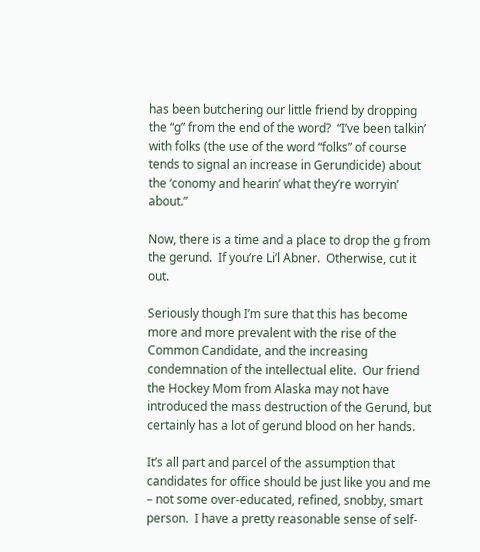has been butchering our little friend by dropping the “g” from the end of the word?  “I’ve been talkin’ with folks (the use of the word “folks” of course tends to signal an increase in Gerundicide) about the ‘conomy and hearin’ what they’re worryin’ about.”

Now, there is a time and a place to drop the g from the gerund.  If you’re Li’l Abner.  Otherwise, cut it out.

Seriously though I’m sure that this has become more and more prevalent with the rise of the Common Candidate, and the increasing condemnation of the intellectual elite.  Our friend the Hockey Mom from Alaska may not have introduced the mass destruction of the Gerund, but certainly has a lot of gerund blood on her hands.

It’s all part and parcel of the assumption that candidates for office should be just like you and me – not some over-educated, refined, snobby, smart person.  I have a pretty reasonable sense of self-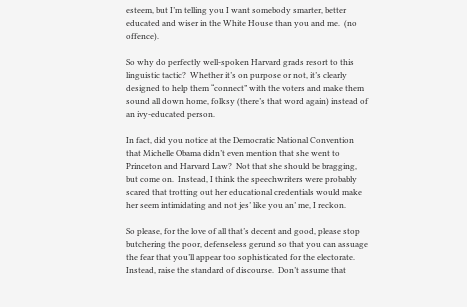esteem, but I’m telling you I want somebody smarter, better educated and wiser in the White House than you and me.  (no offence).

So why do perfectly well-spoken Harvard grads resort to this linguistic tactic?  Whether it’s on purpose or not, it’s clearly designed to help them “connect” with the voters and make them sound all down home, folksy (there’s that word again) instead of an ivy-educated person.

In fact, did you notice at the Democratic National Convention that Michelle Obama didn’t even mention that she went to Princeton and Harvard Law?  Not that she should be bragging, but come on.  Instead, I think the speechwriters were probably scared that trotting out her educational credentials would make her seem intimidating and not jes’ like you an’ me, I reckon.

So please, for the love of all that’s decent and good, please stop butchering the poor, defenseless gerund so that you can assuage the fear that you’ll appear too sophisticated for the electorate.  Instead, raise the standard of discourse.  Don’t assume that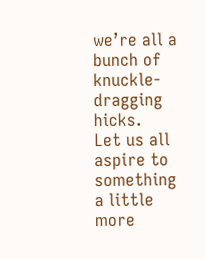we’re all a bunch of knuckle-dragging hicks.  Let us all aspire to something a little more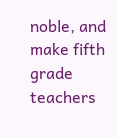noble, and make fifth grade teachers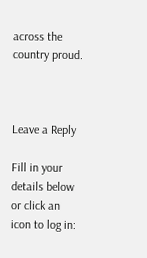across the country proud.



Leave a Reply

Fill in your details below or click an icon to log in: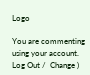Logo

You are commenting using your account. Log Out /  Change )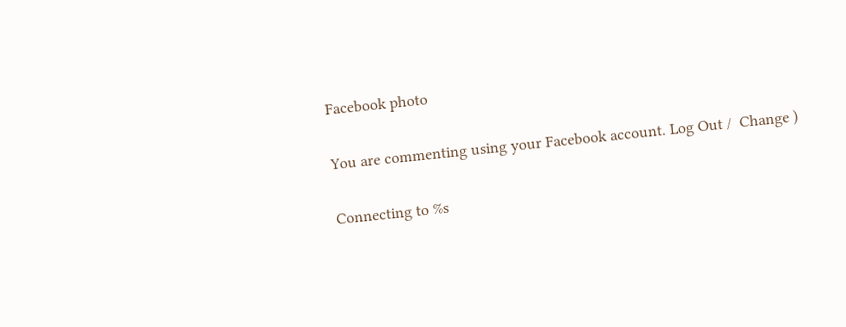Facebook photo

You are commenting using your Facebook account. Log Out /  Change )

Connecting to %s